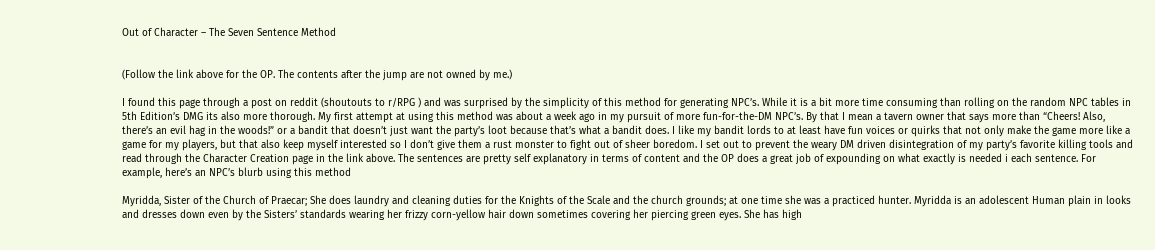Out of Character – The Seven Sentence Method


(Follow the link above for the OP. The contents after the jump are not owned by me.)

I found this page through a post on reddit (shoutouts to r/RPG ) and was surprised by the simplicity of this method for generating NPC’s. While it is a bit more time consuming than rolling on the random NPC tables in 5th Edition’s DMG its also more thorough. My first attempt at using this method was about a week ago in my pursuit of more fun-for-the-DM NPC’s. By that I mean a tavern owner that says more than “Cheers! Also, there’s an evil hag in the woods!” or a bandit that doesn’t just want the party’s loot because that’s what a bandit does. I like my bandit lords to at least have fun voices or quirks that not only make the game more like a game for my players, but that also keep myself interested so I don’t give them a rust monster to fight out of sheer boredom. I set out to prevent the weary DM driven disintegration of my party’s favorite killing tools and read through the Character Creation page in the link above. The sentences are pretty self explanatory in terms of content and the OP does a great job of expounding on what exactly is needed i each sentence. For example, here’s an NPC’s blurb using this method

Myridda, Sister of the Church of Praecar; She does laundry and cleaning duties for the Knights of the Scale and the church grounds; at one time she was a practiced hunter. Myridda is an adolescent Human plain in looks and dresses down even by the Sisters’ standards wearing her frizzy corn-yellow hair down sometimes covering her piercing green eyes. She has high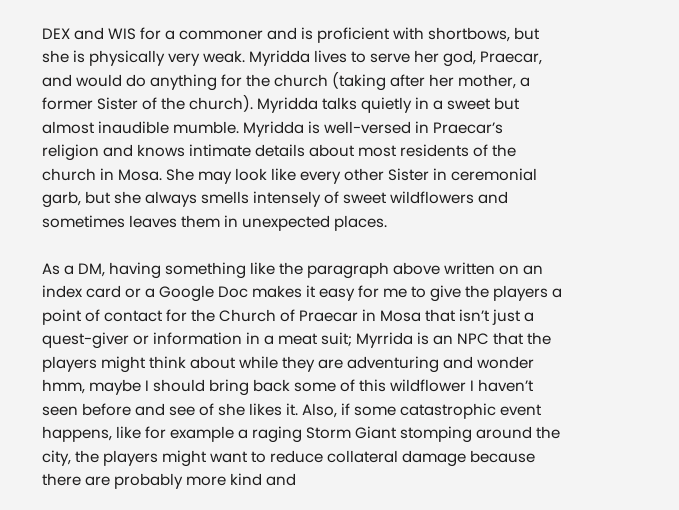DEX and WIS for a commoner and is proficient with shortbows, but she is physically very weak. Myridda lives to serve her god, Praecar, and would do anything for the church (taking after her mother, a former Sister of the church). Myridda talks quietly in a sweet but almost inaudible mumble. Myridda is well-versed in Praecar’s religion and knows intimate details about most residents of the church in Mosa. She may look like every other Sister in ceremonial garb, but she always smells intensely of sweet wildflowers and sometimes leaves them in unexpected places.

As a DM, having something like the paragraph above written on an index card or a Google Doc makes it easy for me to give the players a point of contact for the Church of Praecar in Mosa that isn’t just a quest-giver or information in a meat suit; Myrrida is an NPC that the players might think about while they are adventuring and wonder hmm, maybe I should bring back some of this wildflower I haven’t seen before and see of she likes it. Also, if some catastrophic event happens, like for example a raging Storm Giant stomping around the city, the players might want to reduce collateral damage because there are probably more kind and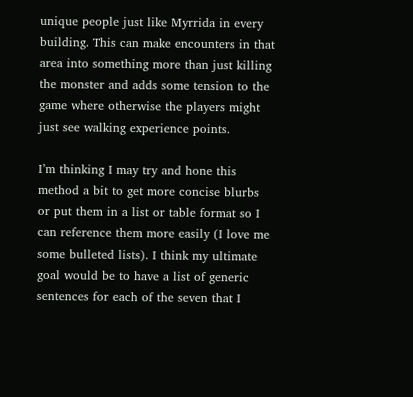unique people just like Myrrida in every building. This can make encounters in that area into something more than just killing the monster and adds some tension to the game where otherwise the players might just see walking experience points.

I’m thinking I may try and hone this method a bit to get more concise blurbs or put them in a list or table format so I can reference them more easily (I love me some bulleted lists). I think my ultimate goal would be to have a list of generic sentences for each of the seven that I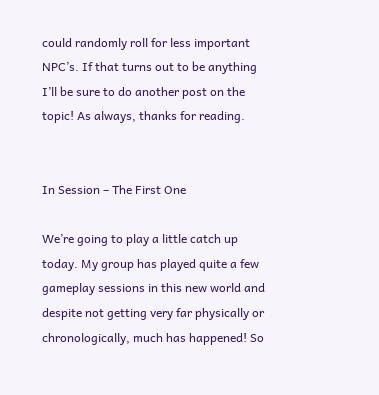could randomly roll for less important NPC’s. If that turns out to be anything I’ll be sure to do another post on the topic! As always, thanks for reading.


In Session – The First One

We’re going to play a little catch up today. My group has played quite a few gameplay sessions in this new world and despite not getting very far physically or chronologically, much has happened! So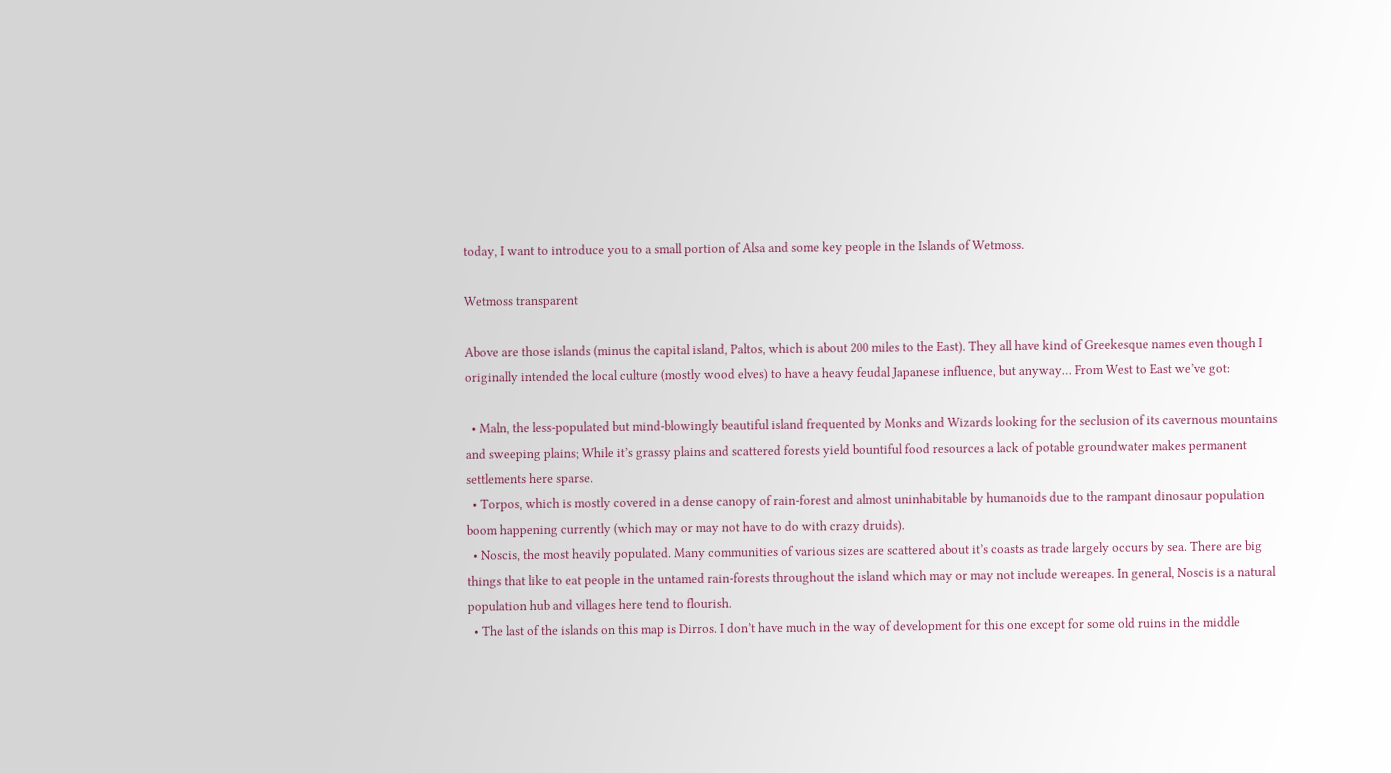today, I want to introduce you to a small portion of Alsa and some key people in the Islands of Wetmoss.

Wetmoss transparent

Above are those islands (minus the capital island, Paltos, which is about 200 miles to the East). They all have kind of Greekesque names even though I originally intended the local culture (mostly wood elves) to have a heavy feudal Japanese influence, but anyway… From West to East we’ve got:

  • Maln, the less-populated but mind-blowingly beautiful island frequented by Monks and Wizards looking for the seclusion of its cavernous mountains and sweeping plains; While it’s grassy plains and scattered forests yield bountiful food resources a lack of potable groundwater makes permanent settlements here sparse.
  • Torpos, which is mostly covered in a dense canopy of rain-forest and almost uninhabitable by humanoids due to the rampant dinosaur population boom happening currently (which may or may not have to do with crazy druids).
  • Noscis, the most heavily populated. Many communities of various sizes are scattered about it’s coasts as trade largely occurs by sea. There are big things that like to eat people in the untamed rain-forests throughout the island which may or may not include wereapes. In general, Noscis is a natural population hub and villages here tend to flourish.
  • The last of the islands on this map is Dirros. I don’t have much in the way of development for this one except for some old ruins in the middle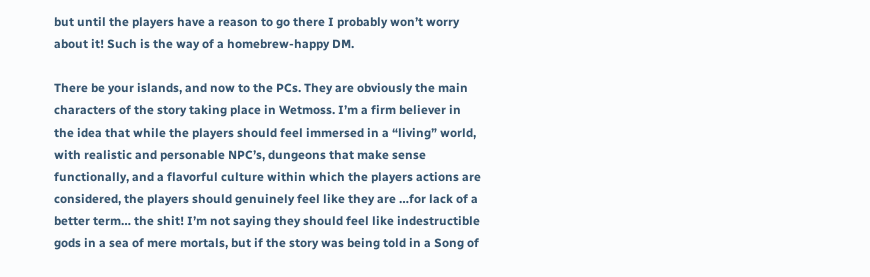but until the players have a reason to go there I probably won’t worry about it! Such is the way of a homebrew-happy DM.

There be your islands, and now to the PCs. They are obviously the main characters of the story taking place in Wetmoss. I’m a firm believer in the idea that while the players should feel immersed in a “living” world, with realistic and personable NPC’s, dungeons that make sense functionally, and a flavorful culture within which the players actions are considered, the players should genuinely feel like they are …for lack of a better term… the shit! I’m not saying they should feel like indestructible gods in a sea of mere mortals, but if the story was being told in a Song of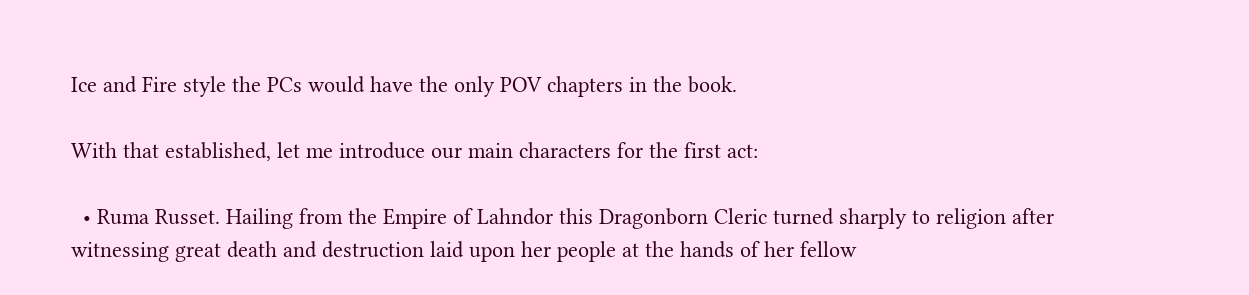Ice and Fire style the PCs would have the only POV chapters in the book.

With that established, let me introduce our main characters for the first act:

  • Ruma Russet. Hailing from the Empire of Lahndor this Dragonborn Cleric turned sharply to religion after witnessing great death and destruction laid upon her people at the hands of her fellow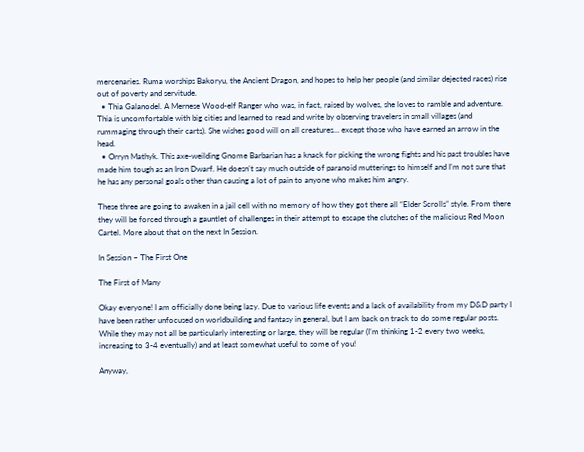mercenaries. Ruma worships Bakoryu, the Ancient Dragon, and hopes to help her people (and similar dejected races) rise out of poverty and servitude.
  • Thia Galanodel. A Mernese Wood-elf Ranger who was, in fact, raised by wolves, she loves to ramble and adventure. Thia is uncomfortable with big cities and learned to read and write by observing travelers in small villages (and rummaging through their carts). She wishes good will on all creatures… except those who have earned an arrow in the head.
  • Orryn Mathyk. This axe-weilding Gnome Barbarian has a knack for picking the wrong fights and his past troubles have made him tough as an Iron Dwarf. He doesn’t say much outside of paranoid mutterings to himself and I’m not sure that he has any personal goals other than causing a lot of pain to anyone who makes him angry.

These three are going to awaken in a jail cell with no memory of how they got there all “Elder Scrolls” style. From there they will be forced through a gauntlet of challenges in their attempt to escape the clutches of the malicious Red Moon Cartel. More about that on the next In Session.

In Session – The First One

The First of Many

Okay everyone! I am officially done being lazy. Due to various life events and a lack of availability from my D&D party I have been rather unfocused on worldbuilding and fantasy in general, but I am back on track to do some regular posts. While they may not all be particularly interesting or large, they will be regular (I’m thinking 1-2 every two weeks, increasing to 3-4 eventually) and at least somewhat useful to some of you!

Anyway,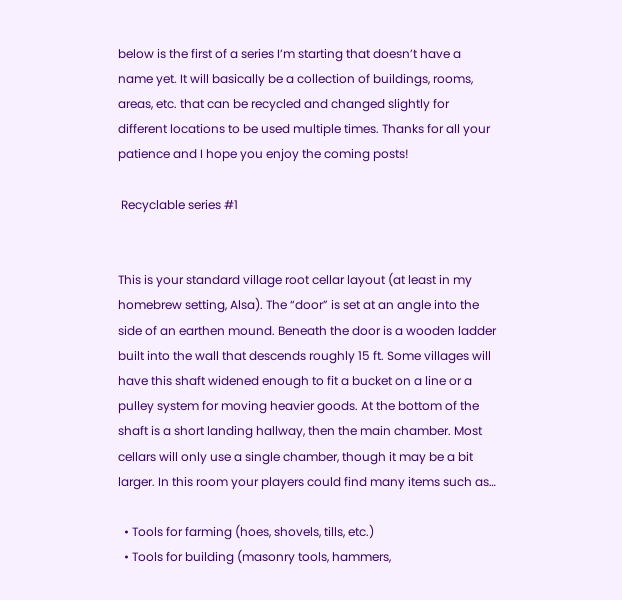below is the first of a series I’m starting that doesn’t have a name yet. It will basically be a collection of buildings, rooms, areas, etc. that can be recycled and changed slightly for different locations to be used multiple times. Thanks for all your patience and I hope you enjoy the coming posts!

 Recyclable series #1


This is your standard village root cellar layout (at least in my homebrew setting, Alsa). The “door” is set at an angle into the side of an earthen mound. Beneath the door is a wooden ladder built into the wall that descends roughly 15 ft. Some villages will have this shaft widened enough to fit a bucket on a line or a pulley system for moving heavier goods. At the bottom of the shaft is a short landing hallway, then the main chamber. Most cellars will only use a single chamber, though it may be a bit larger. In this room your players could find many items such as…

  • Tools for farming (hoes, shovels, tills, etc.)
  • Tools for building (masonry tools, hammers,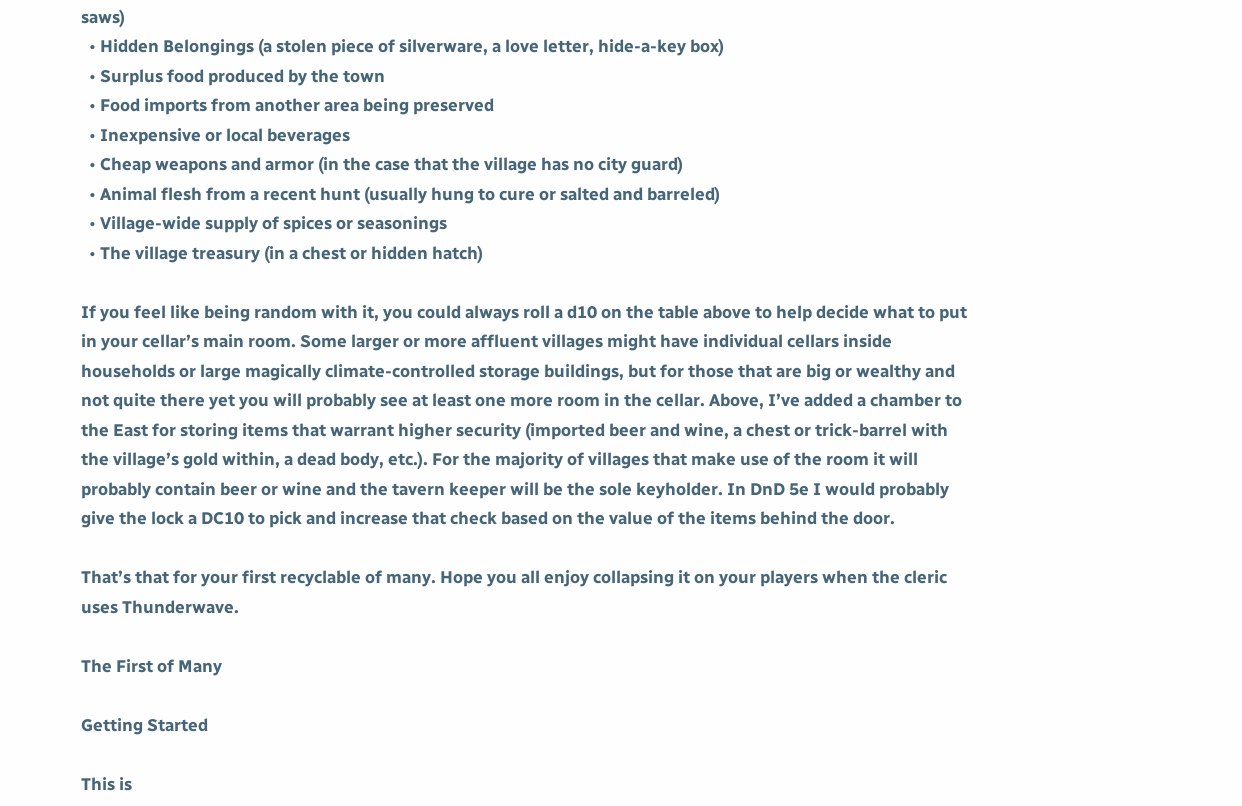saws)
  • Hidden Belongings (a stolen piece of silverware, a love letter, hide-a-key box)
  • Surplus food produced by the town
  • Food imports from another area being preserved
  • Inexpensive or local beverages
  • Cheap weapons and armor (in the case that the village has no city guard)
  • Animal flesh from a recent hunt (usually hung to cure or salted and barreled)
  • Village-wide supply of spices or seasonings
  • The village treasury (in a chest or hidden hatch)

If you feel like being random with it, you could always roll a d10 on the table above to help decide what to put in your cellar’s main room. Some larger or more affluent villages might have individual cellars inside households or large magically climate-controlled storage buildings, but for those that are big or wealthy and not quite there yet you will probably see at least one more room in the cellar. Above, I’ve added a chamber to the East for storing items that warrant higher security (imported beer and wine, a chest or trick-barrel with the village’s gold within, a dead body, etc.). For the majority of villages that make use of the room it will probably contain beer or wine and the tavern keeper will be the sole keyholder. In DnD 5e I would probably give the lock a DC10 to pick and increase that check based on the value of the items behind the door.

That’s that for your first recyclable of many. Hope you all enjoy collapsing it on your players when the cleric uses Thunderwave.

The First of Many

Getting Started

This is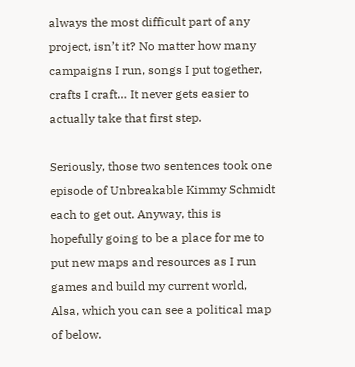always the most difficult part of any project, isn’t it? No matter how many campaigns I run, songs I put together, crafts I craft… It never gets easier to actually take that first step.

Seriously, those two sentences took one episode of Unbreakable Kimmy Schmidt each to get out. Anyway, this is hopefully going to be a place for me to put new maps and resources as I run games and build my current world, Alsa, which you can see a political map of below.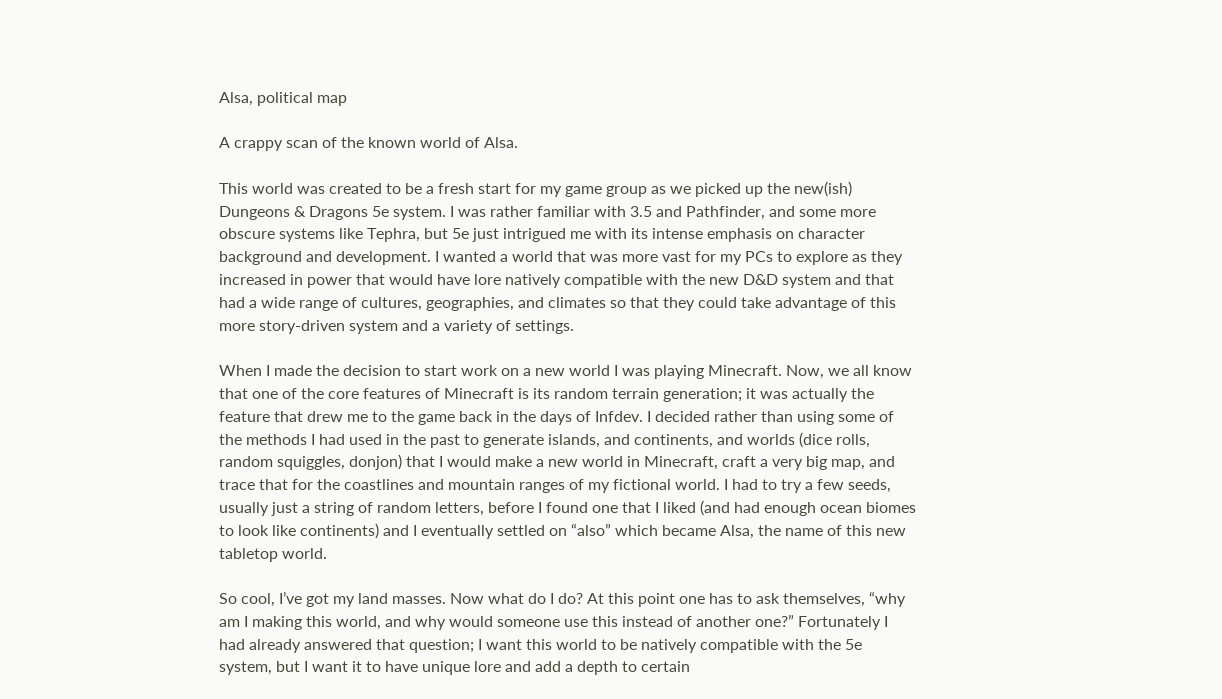Alsa, political map

A crappy scan of the known world of Alsa.

This world was created to be a fresh start for my game group as we picked up the new(ish) Dungeons & Dragons 5e system. I was rather familiar with 3.5 and Pathfinder, and some more obscure systems like Tephra, but 5e just intrigued me with its intense emphasis on character background and development. I wanted a world that was more vast for my PCs to explore as they increased in power that would have lore natively compatible with the new D&D system and that had a wide range of cultures, geographies, and climates so that they could take advantage of this more story-driven system and a variety of settings.

When I made the decision to start work on a new world I was playing Minecraft. Now, we all know that one of the core features of Minecraft is its random terrain generation; it was actually the feature that drew me to the game back in the days of Infdev. I decided rather than using some of the methods I had used in the past to generate islands, and continents, and worlds (dice rolls, random squiggles, donjon) that I would make a new world in Minecraft, craft a very big map, and trace that for the coastlines and mountain ranges of my fictional world. I had to try a few seeds, usually just a string of random letters, before I found one that I liked (and had enough ocean biomes to look like continents) and I eventually settled on “also” which became Alsa, the name of this new tabletop world.

So cool, I’ve got my land masses. Now what do I do? At this point one has to ask themselves, “why am I making this world, and why would someone use this instead of another one?” Fortunately I had already answered that question; I want this world to be natively compatible with the 5e system, but I want it to have unique lore and add a depth to certain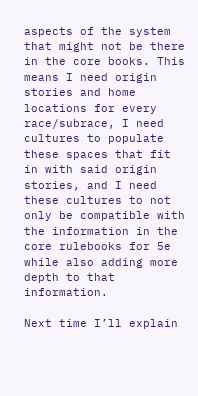aspects of the system that might not be there in the core books. This means I need origin stories and home locations for every race/subrace, I need cultures to populate these spaces that fit in with said origin stories, and I need these cultures to not only be compatible with the information in the core rulebooks for 5e while also adding more depth to that information.

Next time I’ll explain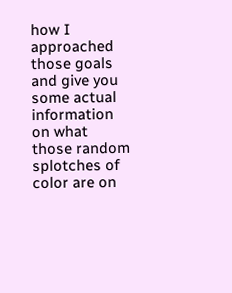how I approached those goals and give you some actual information on what those random splotches of color are on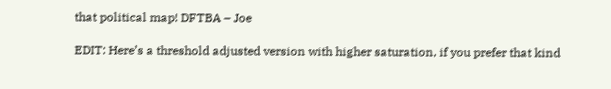that political map! DFTBA – Joe

EDIT: Here’s a threshold adjusted version with higher saturation, if you prefer that kind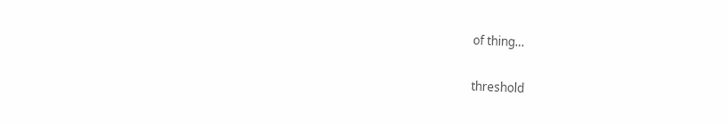of thing…

threshold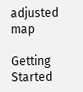adjusted map

Getting Started